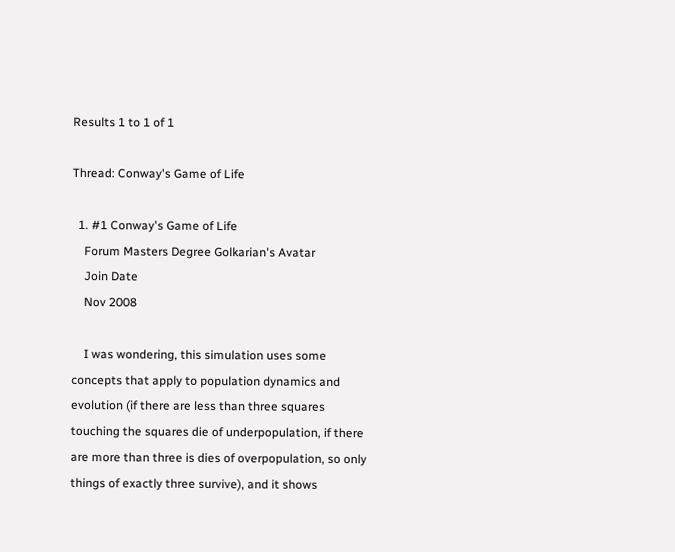Results 1 to 1 of 1

Thread: Conway's Game of Life

  1. #1 Conway's Game of Life
    Forum Masters Degree Golkarian's Avatar
    Join Date
    Nov 2008

    I was wondering, this simulation uses some concepts that apply to population dynamics and evolution (if there are less than three squares touching the squares die of underpopulation, if there are more than three is dies of overpopulation, so only things of exactly three survive), and it shows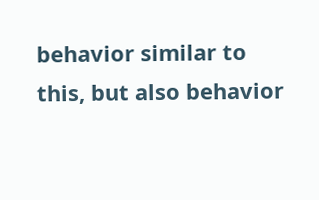behavior similar to this, but also behavior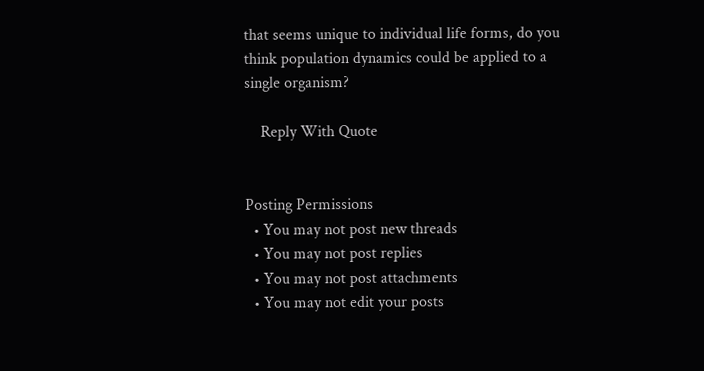that seems unique to individual life forms, do you think population dynamics could be applied to a single organism?

    Reply With Quote


Posting Permissions
  • You may not post new threads
  • You may not post replies
  • You may not post attachments
  • You may not edit your posts